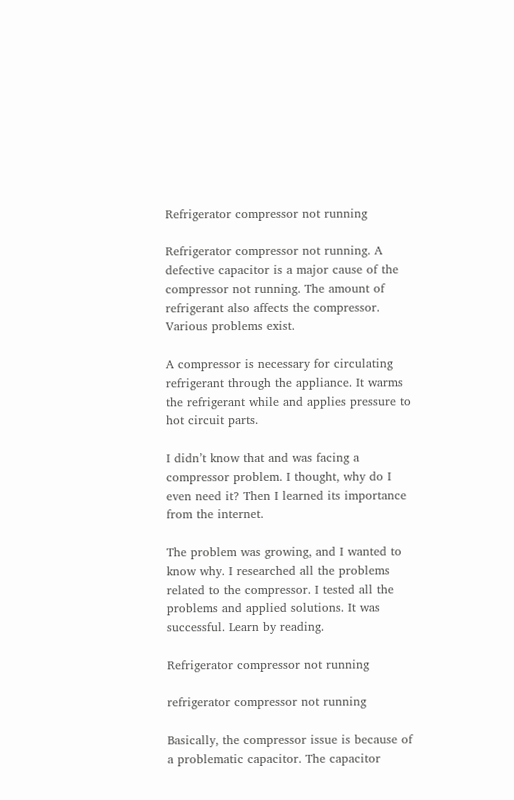Refrigerator compressor not running

Refrigerator compressor not running. A defective capacitor is a major cause of the compressor not running. The amount of refrigerant also affects the compressor. Various problems exist.

A compressor is necessary for circulating refrigerant through the appliance. It warms the refrigerant while and applies pressure to hot circuit parts.

I didn’t know that and was facing a compressor problem. I thought, why do I even need it? Then I learned its importance from the internet.

The problem was growing, and I wanted to know why. I researched all the problems related to the compressor. I tested all the problems and applied solutions. It was successful. Learn by reading.

Refrigerator compressor not running

refrigerator compressor not running

Basically, the compressor issue is because of a problematic capacitor. The capacitor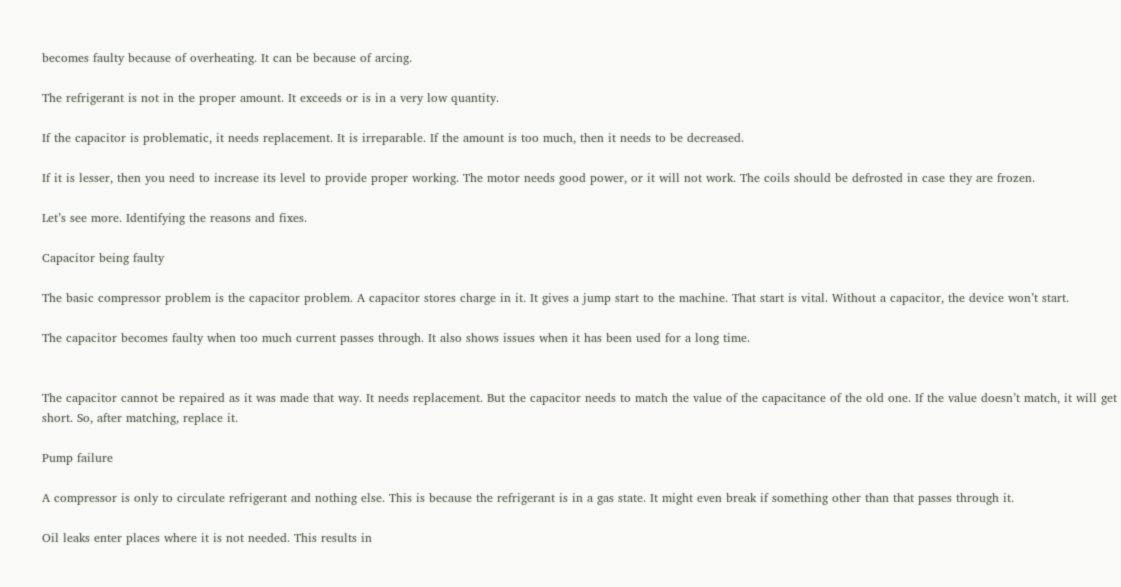becomes faulty because of overheating. It can be because of arcing.

The refrigerant is not in the proper amount. It exceeds or is in a very low quantity.

If the capacitor is problematic, it needs replacement. It is irreparable. If the amount is too much, then it needs to be decreased.

If it is lesser, then you need to increase its level to provide proper working. The motor needs good power, or it will not work. The coils should be defrosted in case they are frozen.

Let’s see more. Identifying the reasons and fixes.

Capacitor being faulty

The basic compressor problem is the capacitor problem. A capacitor stores charge in it. It gives a jump start to the machine. That start is vital. Without a capacitor, the device won’t start.

The capacitor becomes faulty when too much current passes through. It also shows issues when it has been used for a long time.


The capacitor cannot be repaired as it was made that way. It needs replacement. But the capacitor needs to match the value of the capacitance of the old one. If the value doesn’t match, it will get short. So, after matching, replace it.

Pump failure

A compressor is only to circulate refrigerant and nothing else. This is because the refrigerant is in a gas state. It might even break if something other than that passes through it.

Oil leaks enter places where it is not needed. This results in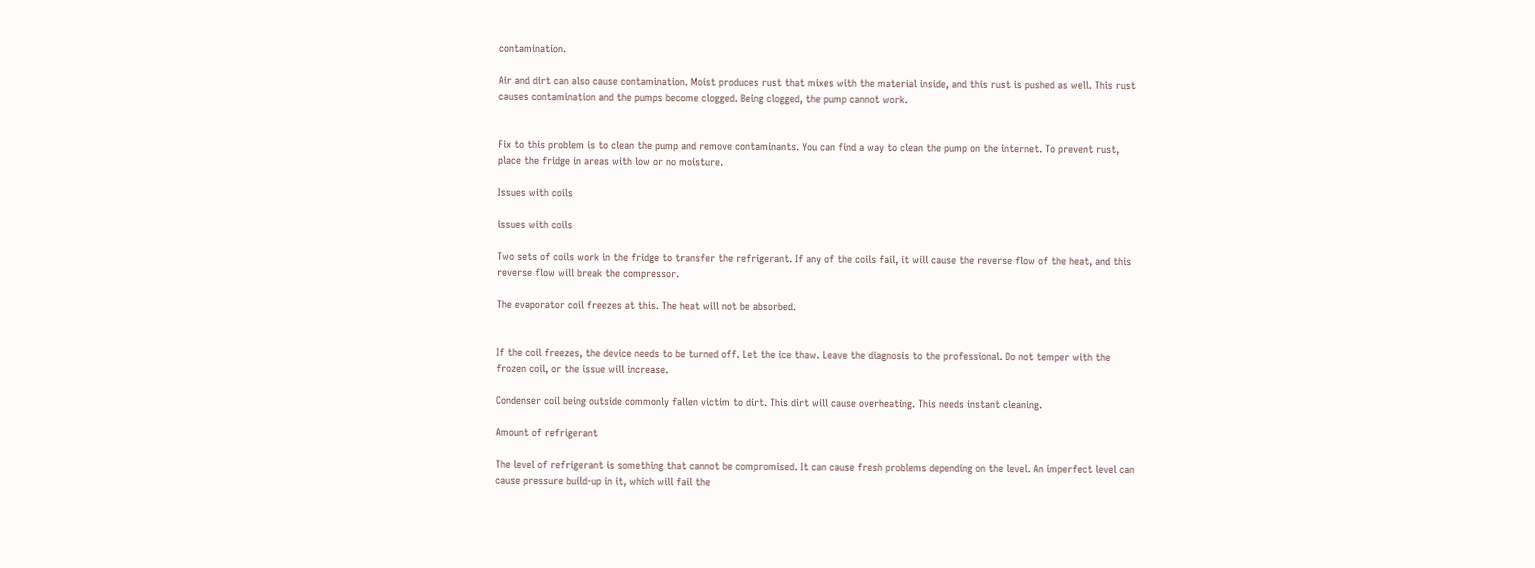contamination.

Air and dirt can also cause contamination. Moist produces rust that mixes with the material inside, and this rust is pushed as well. This rust causes contamination and the pumps become clogged. Being clogged, the pump cannot work.


Fix to this problem is to clean the pump and remove contaminants. You can find a way to clean the pump on the internet. To prevent rust, place the fridge in areas with low or no moisture.

Issues with coils

issues with coils

Two sets of coils work in the fridge to transfer the refrigerant. If any of the coils fail, it will cause the reverse flow of the heat, and this reverse flow will break the compressor.

The evaporator coil freezes at this. The heat will not be absorbed.


If the coil freezes, the device needs to be turned off. Let the ice thaw. Leave the diagnosis to the professional. Do not temper with the frozen coil, or the issue will increase.

Condenser coil being outside commonly fallen victim to dirt. This dirt will cause overheating. This needs instant cleaning.

Amount of refrigerant

The level of refrigerant is something that cannot be compromised. It can cause fresh problems depending on the level. An imperfect level can cause pressure build-up in it, which will fail the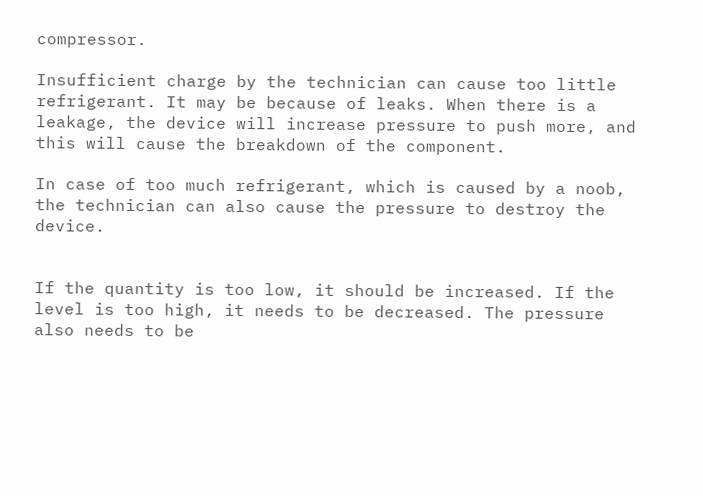compressor.

Insufficient charge by the technician can cause too little refrigerant. It may be because of leaks. When there is a leakage, the device will increase pressure to push more, and this will cause the breakdown of the component.

In case of too much refrigerant, which is caused by a noob, the technician can also cause the pressure to destroy the device.


If the quantity is too low, it should be increased. If the level is too high, it needs to be decreased. The pressure also needs to be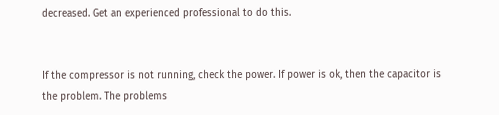decreased. Get an experienced professional to do this.


If the compressor is not running, check the power. If power is ok, then the capacitor is the problem. The problems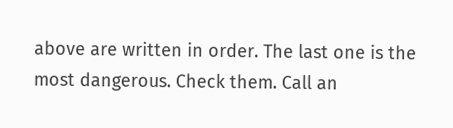above are written in order. The last one is the most dangerous. Check them. Call an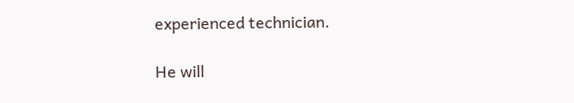experienced technician.

He will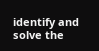identify and solve the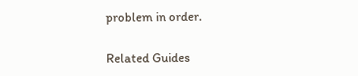problem in order.

Related Guides